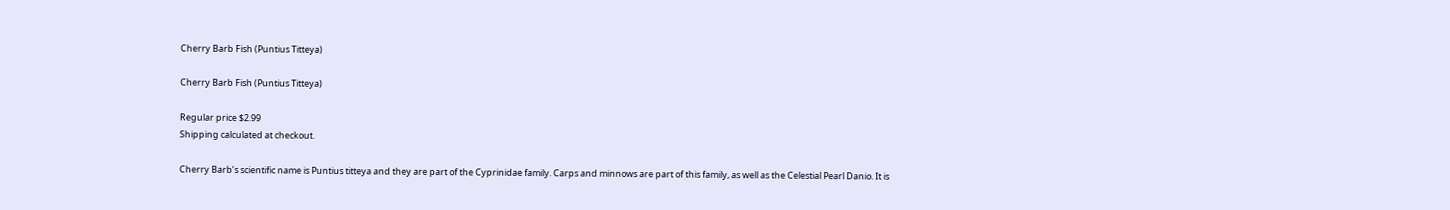Cherry Barb Fish (Puntius Titteya)

Cherry Barb Fish (Puntius Titteya)

Regular price $2.99
Shipping calculated at checkout.

Cherry Barb’s scientific name is Puntius titteya and they are part of the Cyprinidae family. Carps and minnows are part of this family, as well as the Celestial Pearl Danio. It is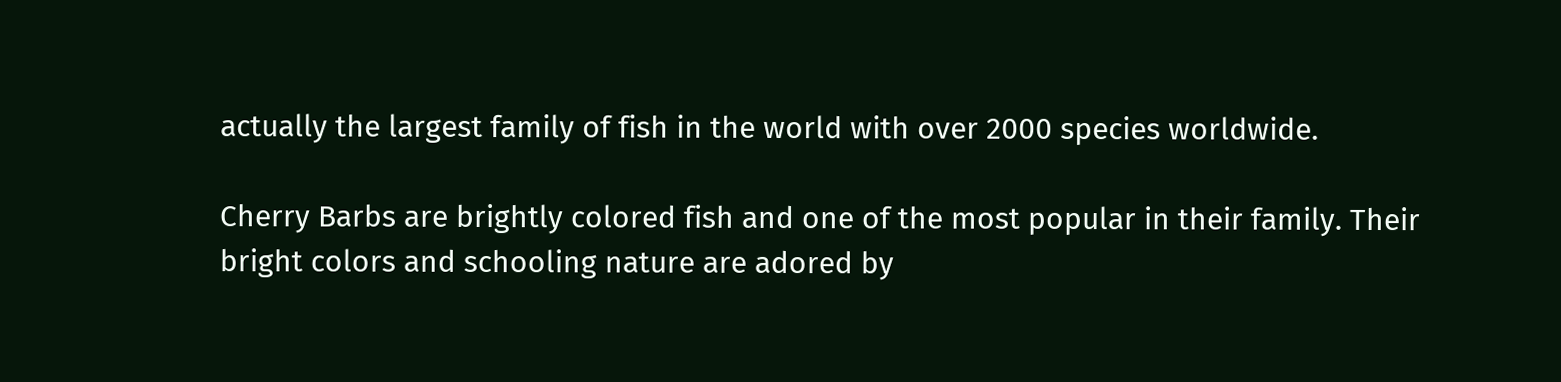actually the largest family of fish in the world with over 2000 species worldwide.

Cherry Barbs are brightly colored fish and one of the most popular in their family. Their bright colors and schooling nature are adored by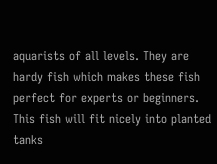aquarists of all levels. They are hardy fish which makes these fish perfect for experts or beginners. This fish will fit nicely into planted tanks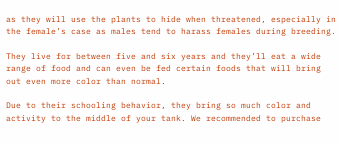as they will use the plants to hide when threatened, especially in the female’s case as males tend to harass females during breeding.

They live for between five and six years and they’ll eat a wide range of food and can even be fed certain foods that will bring out even more color than normal.

Due to their schooling behavior, they bring so much color and activity to the middle of your tank. We recommended to purchase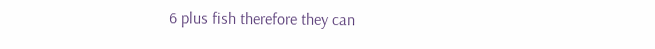6 plus fish therefore they can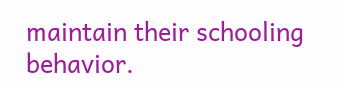maintain their schooling behavior.